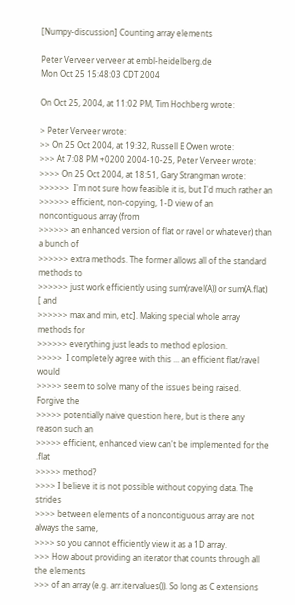[Numpy-discussion] Counting array elements

Peter Verveer verveer at embl-heidelberg.de
Mon Oct 25 15:48:03 CDT 2004

On Oct 25, 2004, at 11:02 PM, Tim Hochberg wrote:

> Peter Verveer wrote:
>> On 25 Oct 2004, at 19:32, Russell E Owen wrote:
>>> At 7:08 PM +0200 2004-10-25, Peter Verveer wrote:
>>>> On 25 Oct 2004, at 18:51, Gary Strangman wrote:
>>>>>>  I'm not sure how feasible it is, but I'd much rather an
>>>>>> efficient, non-copying, 1-D view of an noncontiguous array (from
>>>>>> an enhanced version of flat or ravel or whatever) than a bunch of
>>>>>> extra methods. The former allows all of the standard methods to
>>>>>> just work efficiently using sum(ravel(A)) or sum(A.flat) [ and
>>>>>> max and min, etc]. Making special whole array methods for
>>>>>> everything just leads to method eplosion.
>>>>>  I completely agree with this ... an efficient flat/ravel would
>>>>> seem to solve many of the issues being raised. Forgive the
>>>>> potentially naive question here, but is there any reason such an
>>>>> efficient, enhanced view can't be implemented for the .flat
>>>>> method?
>>>> I believe it is not possible without copying data. The strides
>>>> between elements of a noncontiguous array are not always the same,
>>>> so you cannot efficiently view it as a 1D array.
>>> How about providing an iterator that counts through all the elements
>>> of an array (e.g. arr.itervalues()). So long as C extensions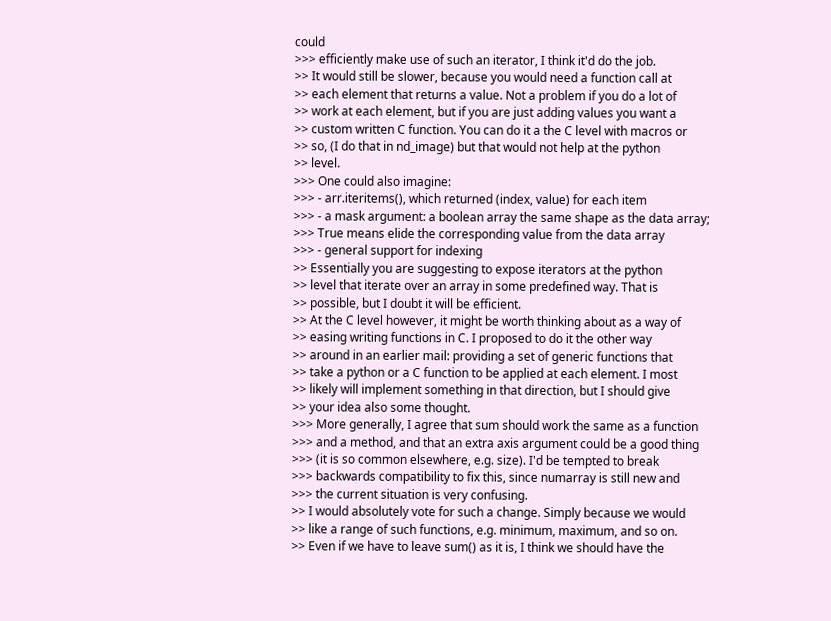could
>>> efficiently make use of such an iterator, I think it'd do the job.
>> It would still be slower, because you would need a function call at
>> each element that returns a value. Not a problem if you do a lot of
>> work at each element, but if you are just adding values you want a
>> custom written C function. You can do it a the C level with macros or
>> so, (I do that in nd_image) but that would not help at the python
>> level.
>>> One could also imagine:
>>> - arr.iteritems(), which returned (index, value) for each item
>>> - a mask argument: a boolean array the same shape as the data array;
>>> True means elide the corresponding value from the data array
>>> - general support for indexing
>> Essentially you are suggesting to expose iterators at the python
>> level that iterate over an array in some predefined way. That is
>> possible, but I doubt it will be efficient.
>> At the C level however, it might be worth thinking about as a way of
>> easing writing functions in C. I proposed to do it the other way
>> around in an earlier mail: providing a set of generic functions that
>> take a python or a C function to be applied at each element. I most
>> likely will implement something in that direction, but I should give
>> your idea also some thought.
>>> More generally, I agree that sum should work the same as a function
>>> and a method, and that an extra axis argument could be a good thing
>>> (it is so common elsewhere, e.g. size). I'd be tempted to break
>>> backwards compatibility to fix this, since numarray is still new and
>>> the current situation is very confusing.
>> I would absolutely vote for such a change. Simply because we would
>> like a range of such functions, e.g. minimum, maximum, and so on.
>> Even if we have to leave sum() as it is, I think we should have the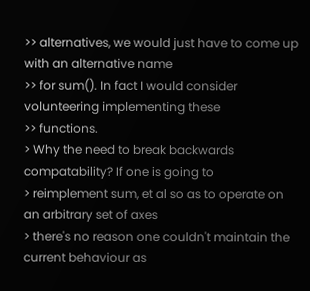>> alternatives, we would just have to come up with an alternative name
>> for sum(). In fact I would consider volunteering implementing these
>> functions.
> Why the need to break backwards compatability? If one is going to
> reimplement sum, et al so as to operate on an arbitrary set of axes
> there's no reason one couldn't maintain the current behaviour as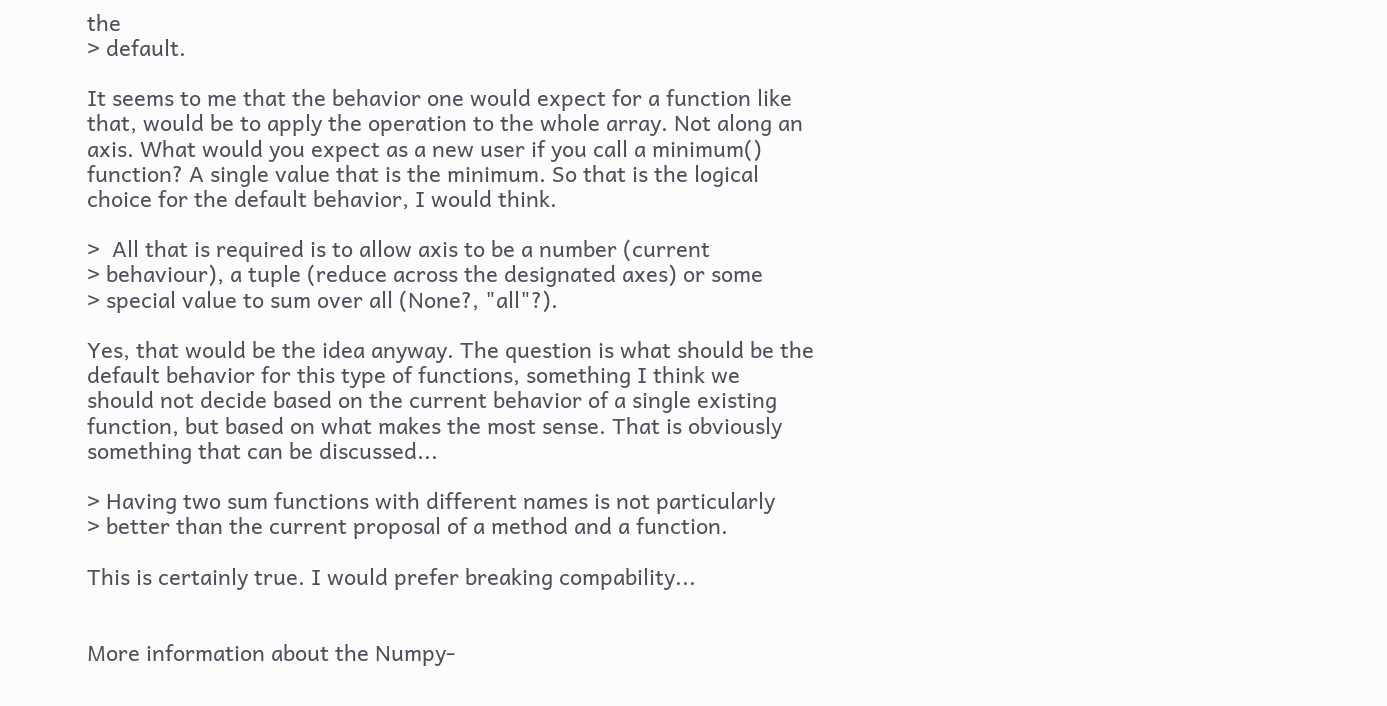the
> default.

It seems to me that the behavior one would expect for a function like
that, would be to apply the operation to the whole array. Not along an
axis. What would you expect as a new user if you call a minimum()
function? A single value that is the minimum. So that is the logical
choice for the default behavior, I would think.

>  All that is required is to allow axis to be a number (current
> behaviour), a tuple (reduce across the designated axes) or some
> special value to sum over all (None?, "all"?).

Yes, that would be the idea anyway. The question is what should be the
default behavior for this type of functions, something I think we
should not decide based on the current behavior of a single existing
function, but based on what makes the most sense. That is obviously
something that can be discussed...

> Having two sum functions with different names is not particularly
> better than the current proposal of a method and a function.

This is certainly true. I would prefer breaking compability...


More information about the Numpy-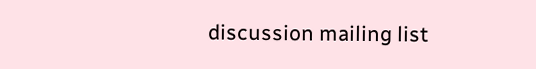discussion mailing list